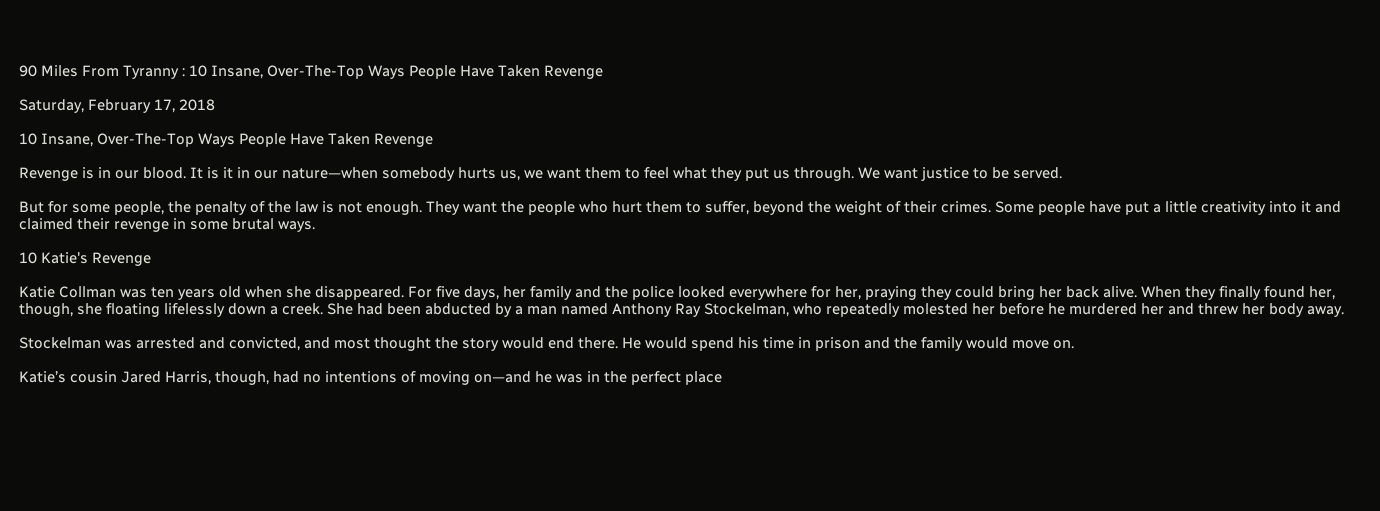90 Miles From Tyranny : 10 Insane, Over-The-Top Ways People Have Taken Revenge

Saturday, February 17, 2018

10 Insane, Over-The-Top Ways People Have Taken Revenge

Revenge is in our blood. It is it in our nature—when somebody hurts us, we want them to feel what they put us through. We want justice to be served.

But for some people, the penalty of the law is not enough. They want the people who hurt them to suffer, beyond the weight of their crimes. Some people have put a little creativity into it and claimed their revenge in some brutal ways.

10 Katie's Revenge

Katie Collman was ten years old when she disappeared. For five days, her family and the police looked everywhere for her, praying they could bring her back alive. When they finally found her, though, she floating lifelessly down a creek. She had been abducted by a man named Anthony Ray Stockelman, who repeatedly molested her before he murdered her and threw her body away.

Stockelman was arrested and convicted, and most thought the story would end there. He would spend his time in prison and the family would move on.

Katie’s cousin Jared Harris, though, had no intentions of moving on—and he was in the perfect place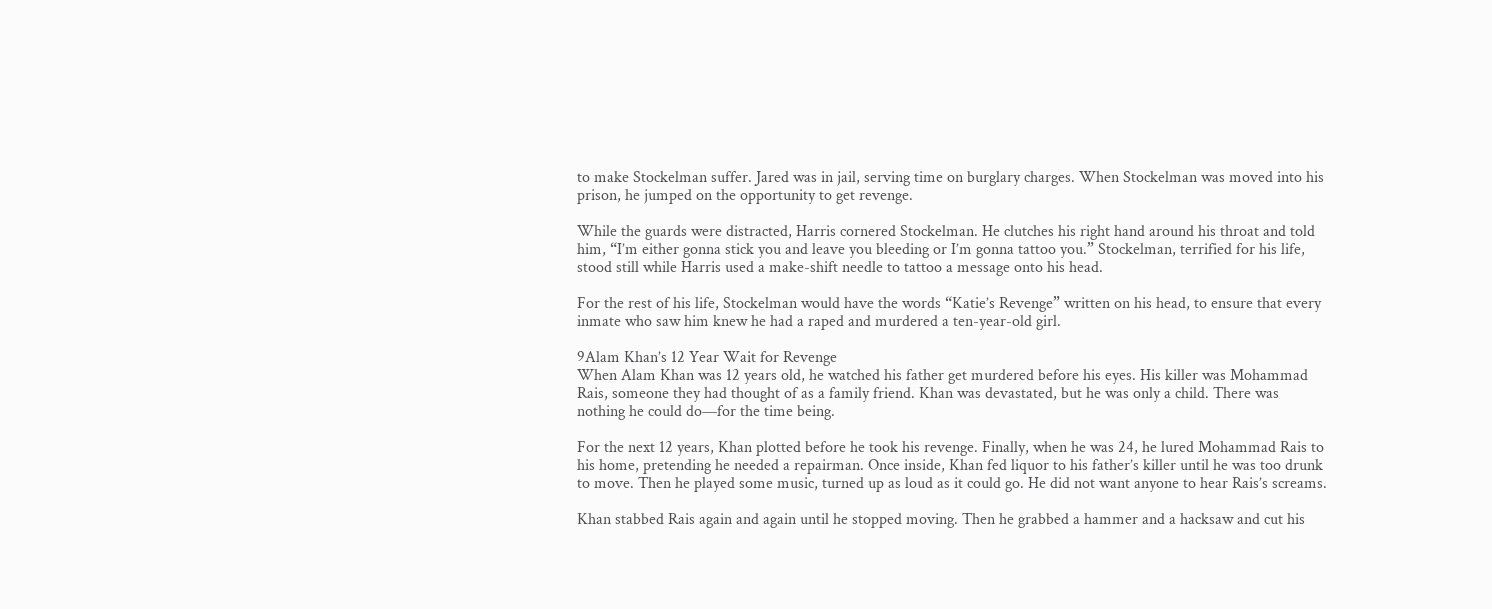to make Stockelman suffer. Jared was in jail, serving time on burglary charges. When Stockelman was moved into his prison, he jumped on the opportunity to get revenge.

While the guards were distracted, Harris cornered Stockelman. He clutches his right hand around his throat and told him, “I’m either gonna stick you and leave you bleeding or I’m gonna tattoo you.” Stockelman, terrified for his life, stood still while Harris used a make-shift needle to tattoo a message onto his head.

For the rest of his life, Stockelman would have the words “Katie’s Revenge” written on his head, to ensure that every inmate who saw him knew he had a raped and murdered a ten-year-old girl.

9Alam Khan’s 12 Year Wait for Revenge
When Alam Khan was 12 years old, he watched his father get murdered before his eyes. His killer was Mohammad Rais, someone they had thought of as a family friend. Khan was devastated, but he was only a child. There was nothing he could do—for the time being.

For the next 12 years, Khan plotted before he took his revenge. Finally, when he was 24, he lured Mohammad Rais to his home, pretending he needed a repairman. Once inside, Khan fed liquor to his father’s killer until he was too drunk to move. Then he played some music, turned up as loud as it could go. He did not want anyone to hear Rais’s screams.

Khan stabbed Rais again and again until he stopped moving. Then he grabbed a hammer and a hacksaw and cut his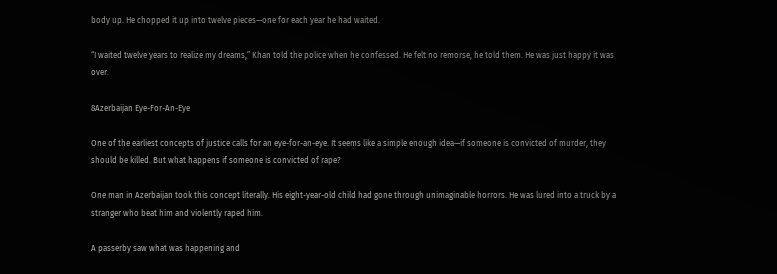body up. He chopped it up into twelve pieces—one for each year he had waited.

“I waited twelve years to realize my dreams,” Khan told the police when he confessed. He felt no remorse, he told them. He was just happy it was over.

8Azerbaijan Eye-For-An-Eye

One of the earliest concepts of justice calls for an eye-for-an-eye. It seems like a simple enough idea—if someone is convicted of murder, they should be killed. But what happens if someone is convicted of rape?

One man in Azerbaijan took this concept literally. His eight-year-old child had gone through unimaginable horrors. He was lured into a truck by a stranger who beat him and violently raped him.

A passerby saw what was happening and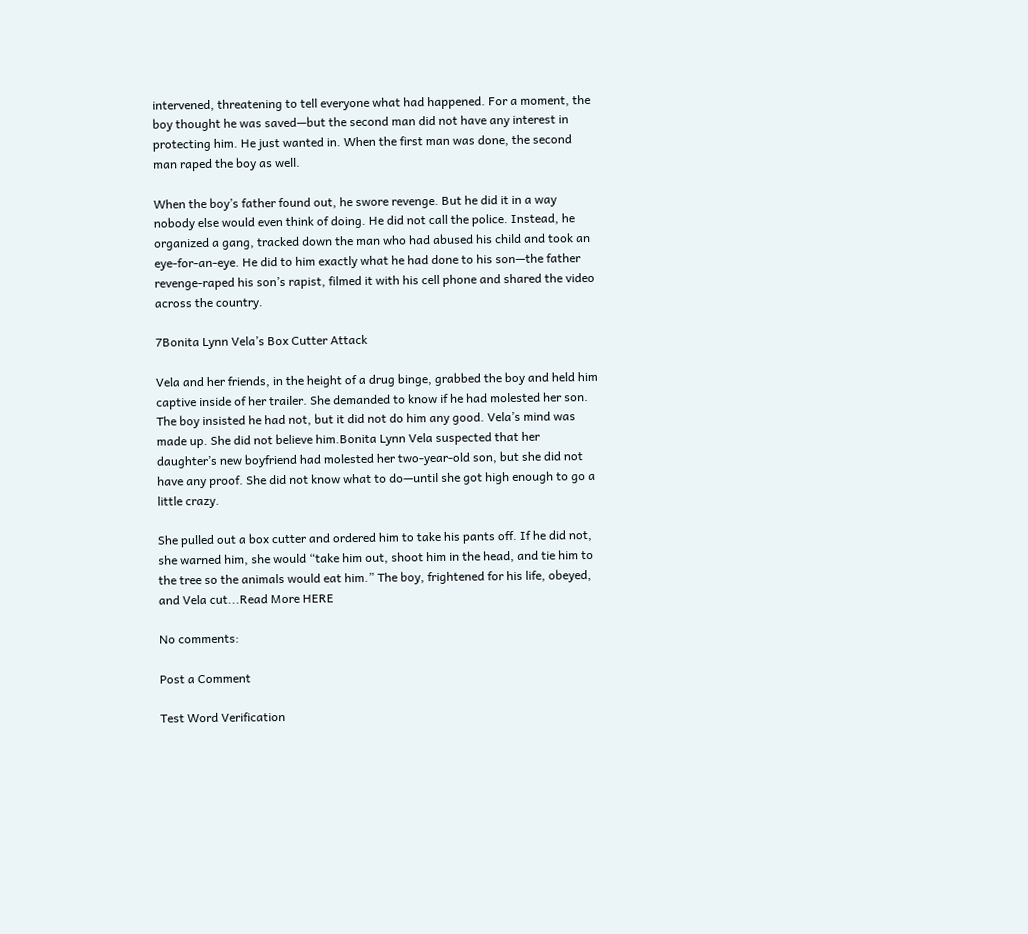intervened, threatening to tell everyone what had happened. For a moment, the boy thought he was saved—but the second man did not have any interest in protecting him. He just wanted in. When the first man was done, the second man raped the boy as well.

When the boy’s father found out, he swore revenge. But he did it in a way nobody else would even think of doing. He did not call the police. Instead, he organized a gang, tracked down the man who had abused his child and took an eye-for-an-eye. He did to him exactly what he had done to his son—the father revenge-raped his son’s rapist, filmed it with his cell phone and shared the video across the country.

7Bonita Lynn Vela’s Box Cutter Attack

Vela and her friends, in the height of a drug binge, grabbed the boy and held him captive inside of her trailer. She demanded to know if he had molested her son. The boy insisted he had not, but it did not do him any good. Vela’s mind was made up. She did not believe him.Bonita Lynn Vela suspected that her daughter’s new boyfriend had molested her two-year-old son, but she did not have any proof. She did not know what to do—until she got high enough to go a little crazy.

She pulled out a box cutter and ordered him to take his pants off. If he did not, she warned him, she would “take him out, shoot him in the head, and tie him to the tree so the animals would eat him.” The boy, frightened for his life, obeyed, and Vela cut...Read More HERE

No comments:

Post a Comment

Test Word Verification